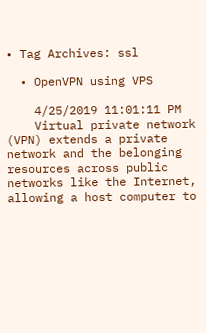• Tag Archives: ssl

  • OpenVPN using VPS

    4/25/2019 11:01:11 PM
    Virtual private network (VPN) extends a private network and the belonging resources across public networks like the Internet, allowing a host computer to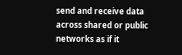send and receive data across shared or public networks as if it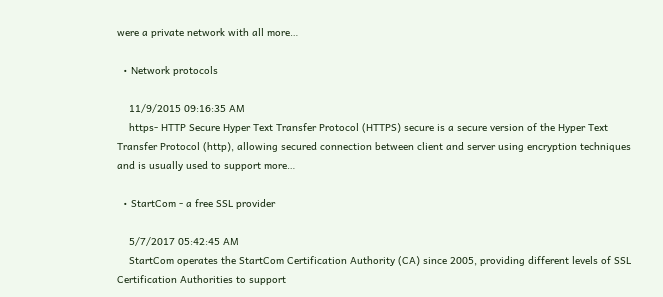were a private network with all more…

  • Network protocols

    11/9/2015 09:16:35 AM
    https- HTTP Secure Hyper Text Transfer Protocol (HTTPS) secure is a secure version of the Hyper Text Transfer Protocol (http), allowing secured connection between client and server using encryption techniques and is usually used to support more…

  • StartCom - a free SSL provider

    5/7/2017 05:42:45 AM
    StartCom operates the StartCom Certification Authority (CA) since 2005, providing different levels of SSL Certification Authorities to support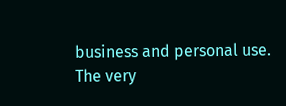business and personal use. The very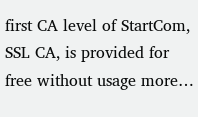first CA level of StartCom, SSL CA, is provided for free without usage more…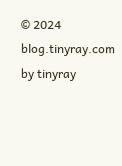© 2024 blog.tinyray.com  by tinyray